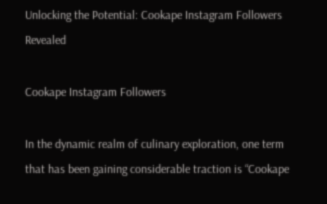Unlocking the Potential: Cookape Instagram Followers Revealed

Cookape Instagram Followers

In the dynamic realm of culinary exploration, one term that has been gaining considerable traction is “Cookape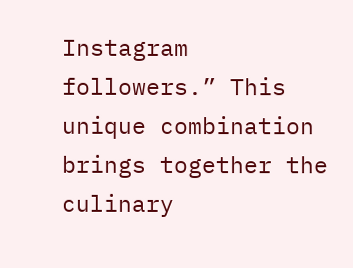Instagram followers.” This unique combination brings together the culinary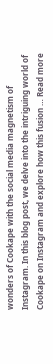wonders of Cookape with the social media magnetism of Instagram. In this blog post, we delve into the intriguing world of Cookape on Instagram and explore how this fusion … Read more